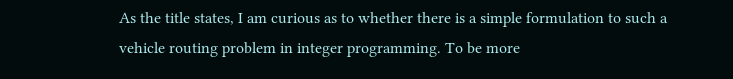As the title states, I am curious as to whether there is a simple formulation to such a vehicle routing problem in integer programming. To be more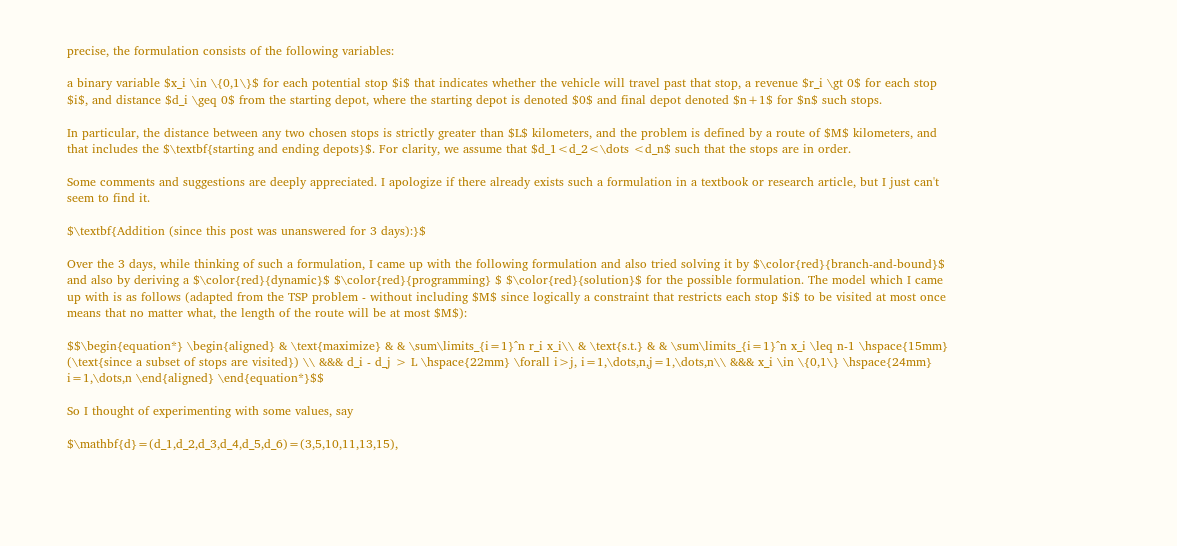precise, the formulation consists of the following variables:

a binary variable $x_i \in \{0,1\}$ for each potential stop $i$ that indicates whether the vehicle will travel past that stop, a revenue $r_i \gt 0$ for each stop $i$, and distance $d_i \geq 0$ from the starting depot, where the starting depot is denoted $0$ and final depot denoted $n+1$ for $n$ such stops.

In particular, the distance between any two chosen stops is strictly greater than $L$ kilometers, and the problem is defined by a route of $M$ kilometers, and that includes the $\textbf{starting and ending depots}$. For clarity, we assume that $d_1<d_2<\dots <d_n$ such that the stops are in order.

Some comments and suggestions are deeply appreciated. I apologize if there already exists such a formulation in a textbook or research article, but I just can't seem to find it.

$\textbf{Addition (since this post was unanswered for 3 days):}$

Over the 3 days, while thinking of such a formulation, I came up with the following formulation and also tried solving it by $\color{red}{branch-and-bound}$ and also by deriving a $\color{red}{dynamic}$ $\color{red}{programming} $ $\color{red}{solution}$ for the possible formulation. The model which I came up with is as follows (adapted from the TSP problem - without including $M$ since logically a constraint that restricts each stop $i$ to be visited at most once means that no matter what, the length of the route will be at most $M$):

$$\begin{equation*} \begin{aligned} & \text{maximize} & & \sum\limits_{i=1}^n r_i x_i\\ & \text{s.t.} & & \sum\limits_{i=1}^n x_i \leq n-1 \hspace{15mm} (\text{since a subset of stops are visited}) \\ &&& d_i - d_j > L \hspace{22mm} \forall i>j, i=1,\dots,n,j=1,\dots,n\\ &&& x_i \in \{0,1\} \hspace{24mm} i=1,\dots,n \end{aligned} \end{equation*}$$

So I thought of experimenting with some values, say

$\mathbf{d}=(d_1,d_2,d_3,d_4,d_5,d_6)=(3,5,10,11,13,15),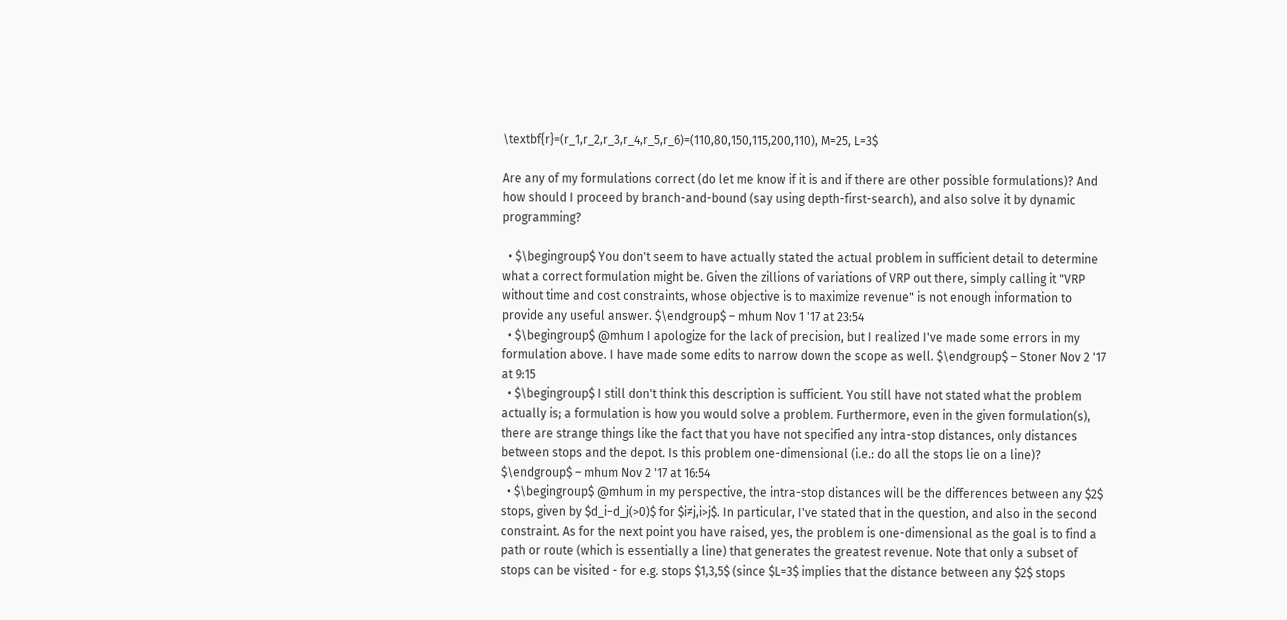\textbf{r}=(r_1,r_2,r_3,r_4,r_5,r_6)=(110,80,150,115,200,110), M=25, L=3$

Are any of my formulations correct (do let me know if it is and if there are other possible formulations)? And how should I proceed by branch-and-bound (say using depth-first-search), and also solve it by dynamic programming?

  • $\begingroup$ You don't seem to have actually stated the actual problem in sufficient detail to determine what a correct formulation might be. Given the zillions of variations of VRP out there, simply calling it "VRP without time and cost constraints, whose objective is to maximize revenue" is not enough information to provide any useful answer. $\endgroup$ – mhum Nov 1 '17 at 23:54
  • $\begingroup$ @mhum I apologize for the lack of precision, but I realized I've made some errors in my formulation above. I have made some edits to narrow down the scope as well. $\endgroup$ – Stoner Nov 2 '17 at 9:15
  • $\begingroup$ I still don't think this description is sufficient. You still have not stated what the problem actually is; a formulation is how you would solve a problem. Furthermore, even in the given formulation(s), there are strange things like the fact that you have not specified any intra-stop distances, only distances between stops and the depot. Is this problem one-dimensional (i.e.: do all the stops lie on a line)? $\endgroup$ – mhum Nov 2 '17 at 16:54
  • $\begingroup$ @mhum in my perspective, the intra-stop distances will be the differences between any $2$ stops, given by $d_i−d_j(>0)$ for $i≠j,i>j$. In particular, I've stated that in the question, and also in the second constraint. As for the next point you have raised, yes, the problem is one-dimensional as the goal is to find a path or route (which is essentially a line) that generates the greatest revenue. Note that only a subset of stops can be visited - for e.g. stops $1,3,5$ (since $L=3$ implies that the distance between any $2$ stops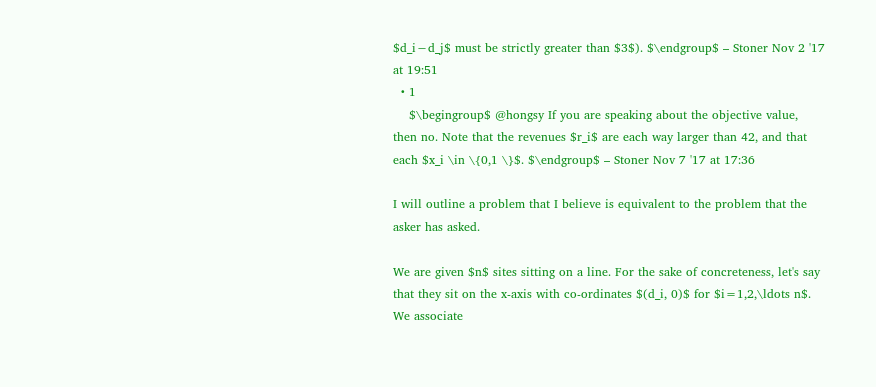$d_i−d_j$ must be strictly greater than $3$). $\endgroup$ – Stoner Nov 2 '17 at 19:51
  • 1
    $\begingroup$ @hongsy If you are speaking about the objective value, then no. Note that the revenues $r_i$ are each way larger than 42, and that each $x_i \in \{0,1 \}$. $\endgroup$ – Stoner Nov 7 '17 at 17:36

I will outline a problem that I believe is equivalent to the problem that the asker has asked.

We are given $n$ sites sitting on a line. For the sake of concreteness, let's say that they sit on the x-axis with co-ordinates $(d_i, 0)$ for $i=1,2,\ldots n$. We associate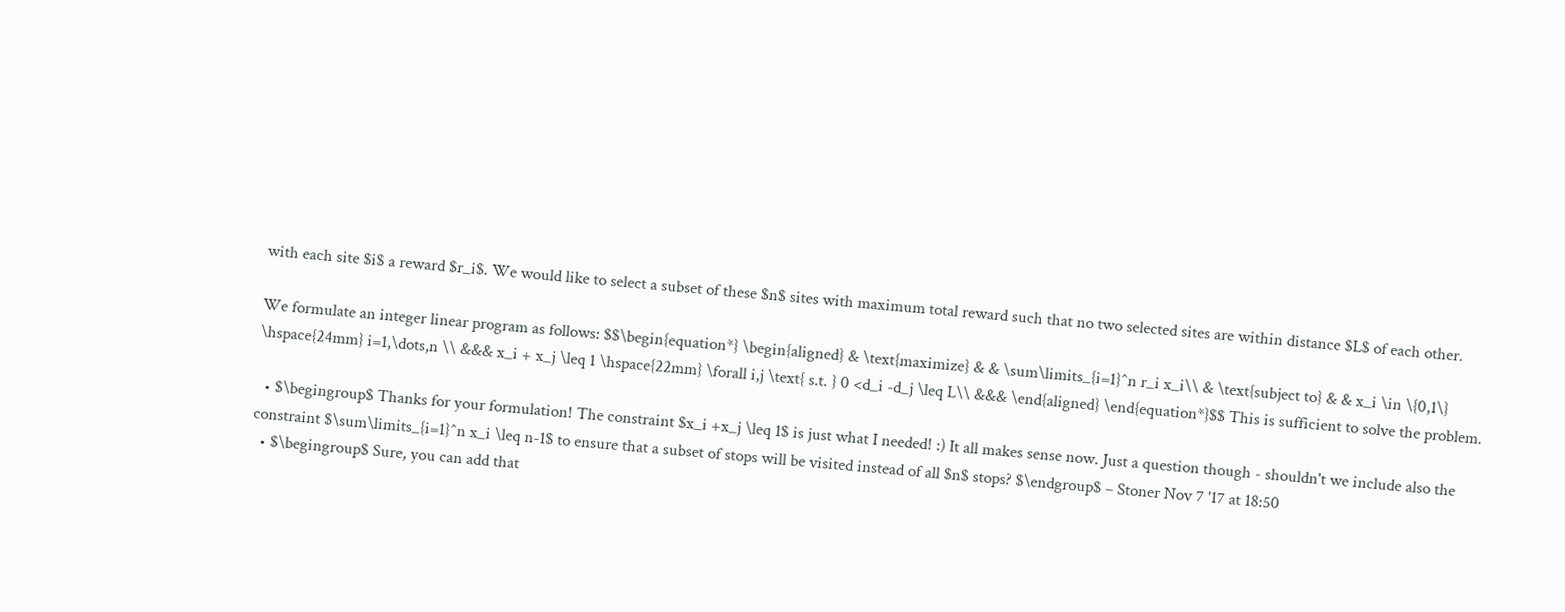with each site $i$ a reward $r_i$. We would like to select a subset of these $n$ sites with maximum total reward such that no two selected sites are within distance $L$ of each other.

We formulate an integer linear program as follows: $$\begin{equation*} \begin{aligned} & \text{maximize} & & \sum\limits_{i=1}^n r_i x_i\\ & \text{subject to} & & x_i \in \{0,1\} \hspace{24mm} i=1,\dots,n \\ &&& x_i + x_j \leq 1 \hspace{22mm} \forall i,j \text{ s.t. } 0 <d_i -d_j \leq L\\ &&& \end{aligned} \end{equation*}$$ This is sufficient to solve the problem.

  • $\begingroup$ Thanks for your formulation! The constraint $x_i +x_j \leq 1$ is just what I needed! :) It all makes sense now. Just a question though - shouldn't we include also the constraint $\sum\limits_{i=1}^n x_i \leq n-1$ to ensure that a subset of stops will be visited instead of all $n$ stops? $\endgroup$ – Stoner Nov 7 '17 at 18:50
  • $\begingroup$ Sure, you can add that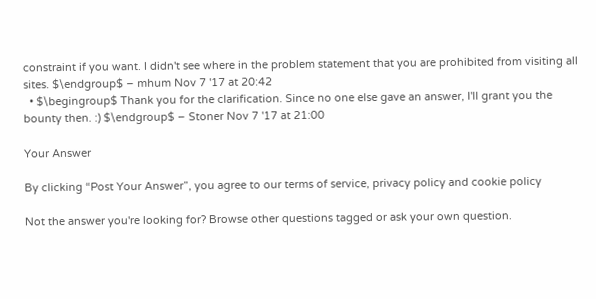constraint if you want. I didn't see where in the problem statement that you are prohibited from visiting all sites. $\endgroup$ – mhum Nov 7 '17 at 20:42
  • $\begingroup$ Thank you for the clarification. Since no one else gave an answer, I'll grant you the bounty then. :) $\endgroup$ – Stoner Nov 7 '17 at 21:00

Your Answer

By clicking “Post Your Answer”, you agree to our terms of service, privacy policy and cookie policy

Not the answer you're looking for? Browse other questions tagged or ask your own question.